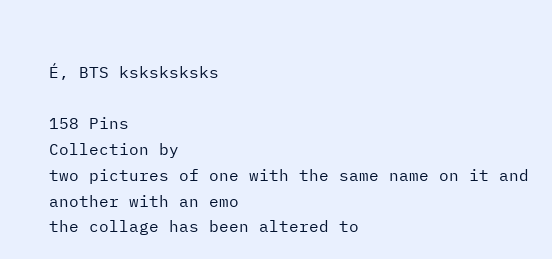É, BTS ksksksksks

158 Pins
Collection by
two pictures of one with the same name on it and another with an emo
the collage has been altered to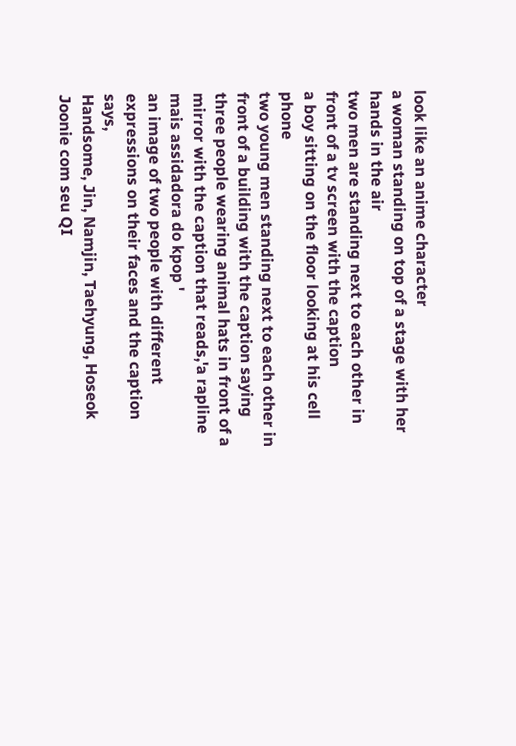look like an anime character
a woman standing on top of a stage with her hands in the air
two men are standing next to each other in front of a tv screen with the caption
a boy sitting on the floor looking at his cell phone
two young men standing next to each other in front of a building with the caption saying
three people wearing animal hats in front of a mirror with the caption that reads,'a rapline mais assidadora do kpop '
an image of two people with different expressions on their faces and the caption says,
Handsome, Jin, Namjin, Taehyung, Hoseok
Joonie com seu QI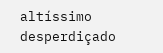altíssimo desperdiçado